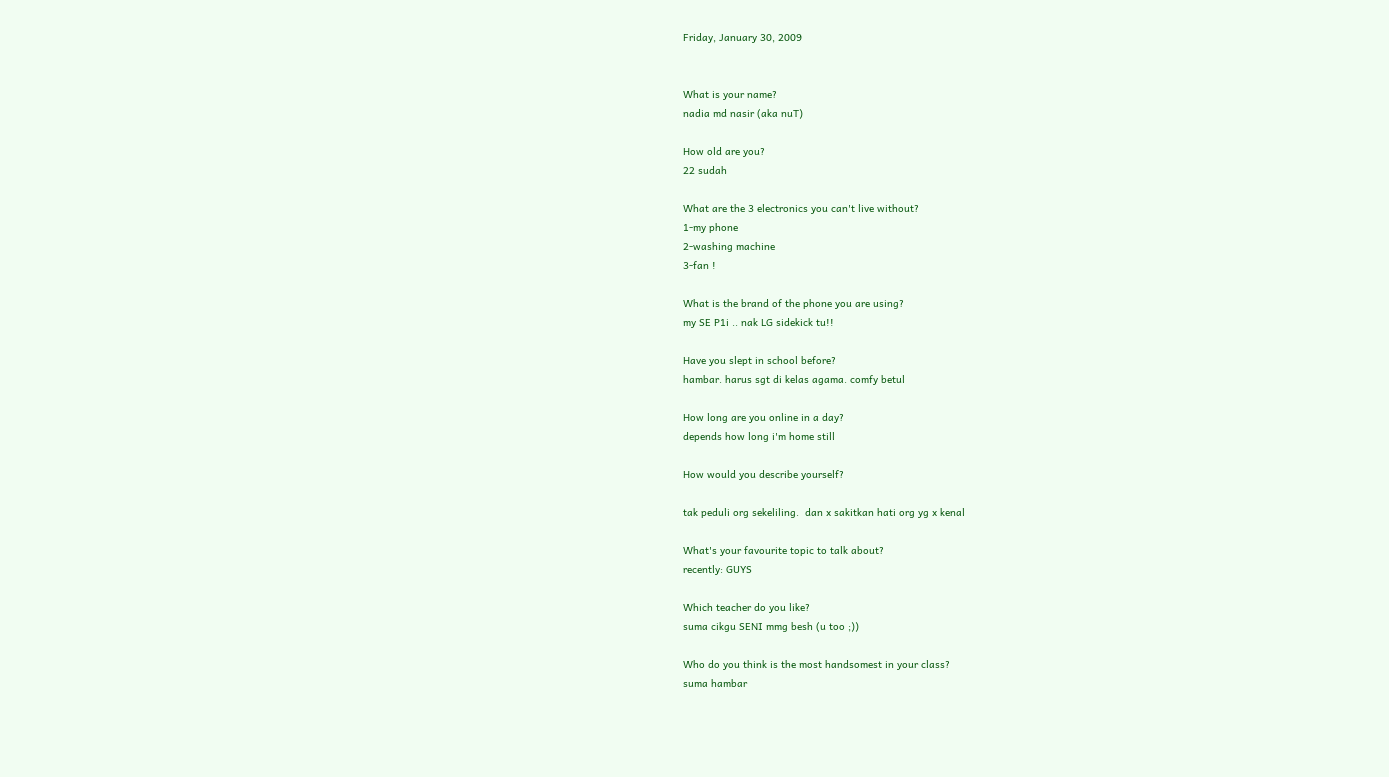Friday, January 30, 2009


What is your name?
nadia md nasir (aka nuT)

How old are you?
22 sudah

What are the 3 electronics you can't live without?
1-my phone
2-washing machine
3-fan !

What is the brand of the phone you are using?
my SE P1i .. nak LG sidekick tu!!

Have you slept in school before?
hambar. harus sgt di kelas agama. comfy betul

How long are you online in a day?
depends how long i'm home still

How would you describe yourself?

tak peduli org sekeliling.  dan x sakitkan hati org yg x kenal

What's your favourite topic to talk about?
recently: GUYS

Which teacher do you like?
suma cikgu SENI mmg besh (u too ;))

Who do you think is the most handsomest in your class?
suma hambar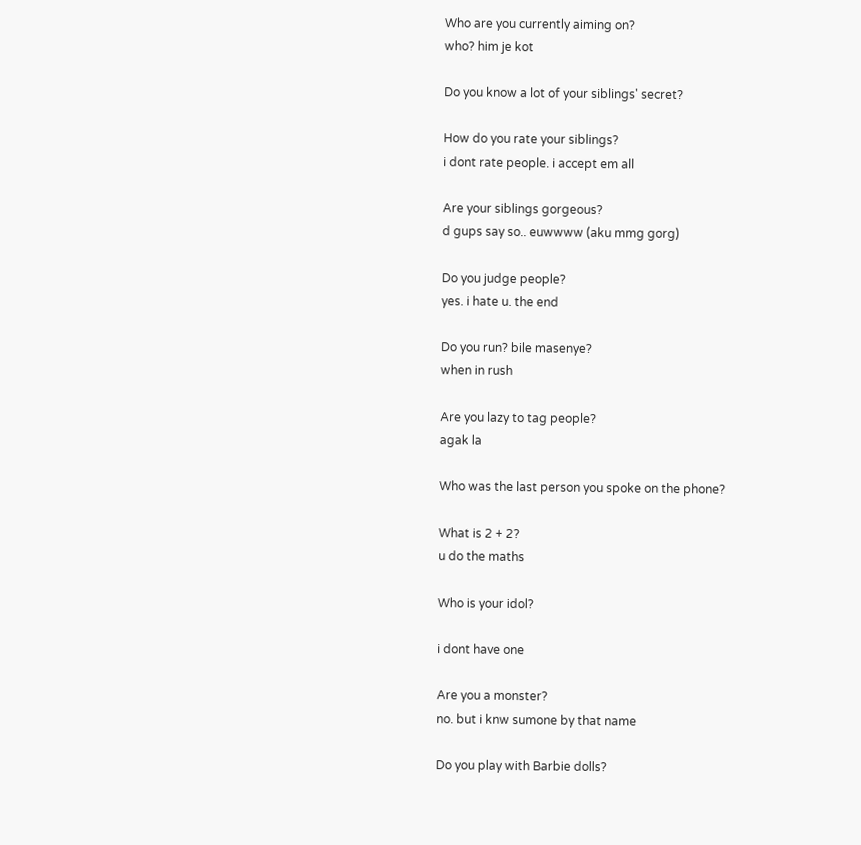Who are you currently aiming on?
who? him je kot

Do you know a lot of your siblings' secret?

How do you rate your siblings?
i dont rate people. i accept em all

Are your siblings gorgeous?
d gups say so.. euwwww (aku mmg gorg)

Do you judge people?
yes. i hate u. the end

Do you run? bile masenye?
when in rush

Are you lazy to tag people?
agak la

Who was the last person you spoke on the phone?

What is 2 + 2?
u do the maths

Who is your idol?

i dont have one

Are you a monster?
no. but i knw sumone by that name

Do you play with Barbie dolls?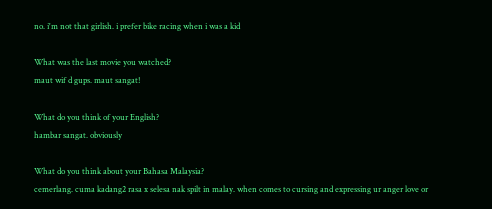no. i'm not that girlish. i prefer bike racing when i was a kid

What was the last movie you watched?
maut wif d gups. maut sangat!

What do you think of your English?
hambar sangat. obviously

What do you think about your Bahasa Malaysia?
cemerlang. cuma kadang2 rasa x selesa nak spilt in malay. when comes to cursing and expressing ur anger love or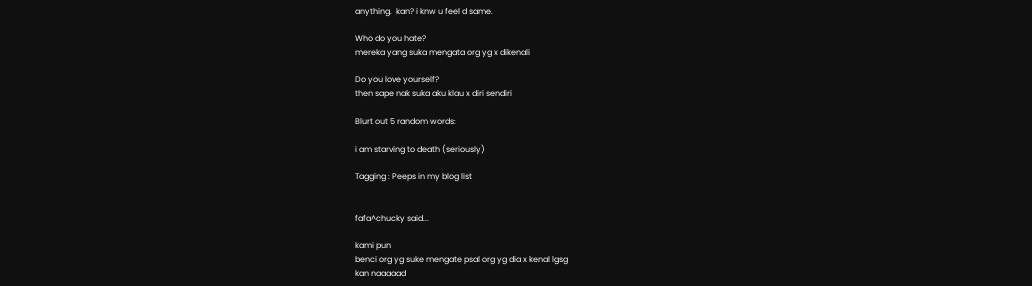anything.  kan? i knw u feel d same.

Who do you hate?
mereka yang suka mengata org yg x dikenali

Do you love yourself?
then sape nak suka aku klau x diri sendiri

Blurt out 5 random words:

i am starving to death (seriously)

Tagging : Peeps in my blog list


fafa^chucky said...

kami pun
benci org yg suke mengate psal org yg dia x kenal lgsg
kan naaaaad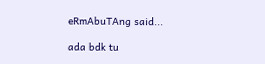eRmAbuTAng said...

ada bdk tu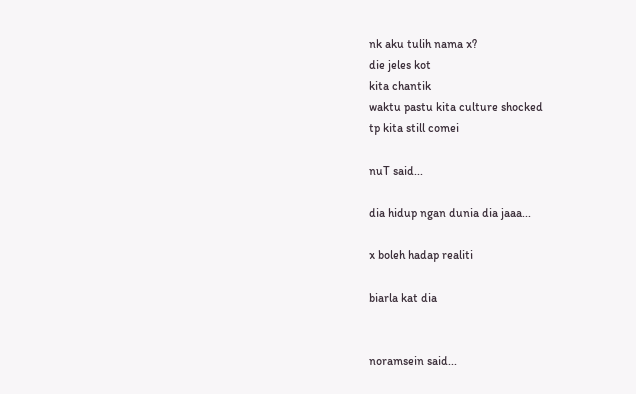nk aku tulih nama x?
die jeles kot
kita chantik
waktu pastu kita culture shocked
tp kita still comei

nuT said...

dia hidup ngan dunia dia jaaa...

x boleh hadap realiti

biarla kat dia


noramsein said...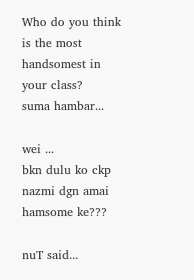Who do you think is the most handsomest in your class?
suma hambar...

wei ...
bkn dulu ko ckp nazmi dgn amai hamsome ke???

nuT said...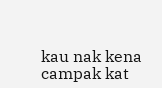kau nak kena campak kat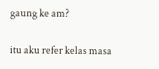gaung ke am?

itu aku refer kelas masa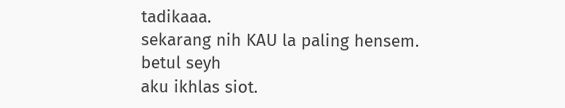tadikaaa.
sekarang nih KAU la paling hensem.
betul seyh
aku ikhlas siot.